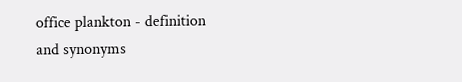office plankton - definition and synonyms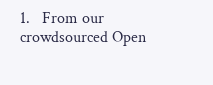1.   From our crowdsourced Open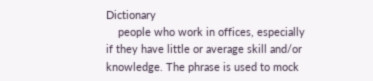Dictionary
    people who work in offices, especially if they have little or average skill and/or knowledge. The phrase is used to mock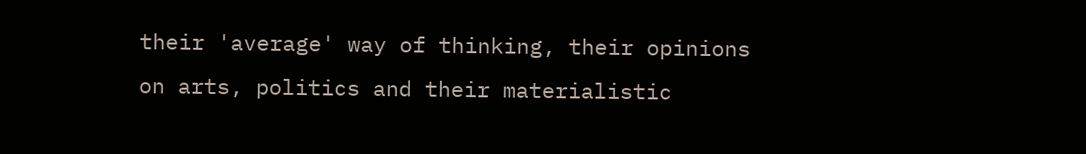their 'average' way of thinking, their opinions on arts, politics and their materialistic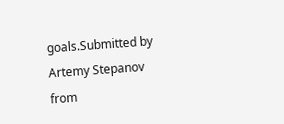goals.Submitted by Artemy Stepanov from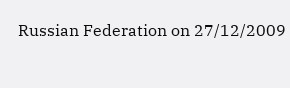Russian Federation on 27/12/2009